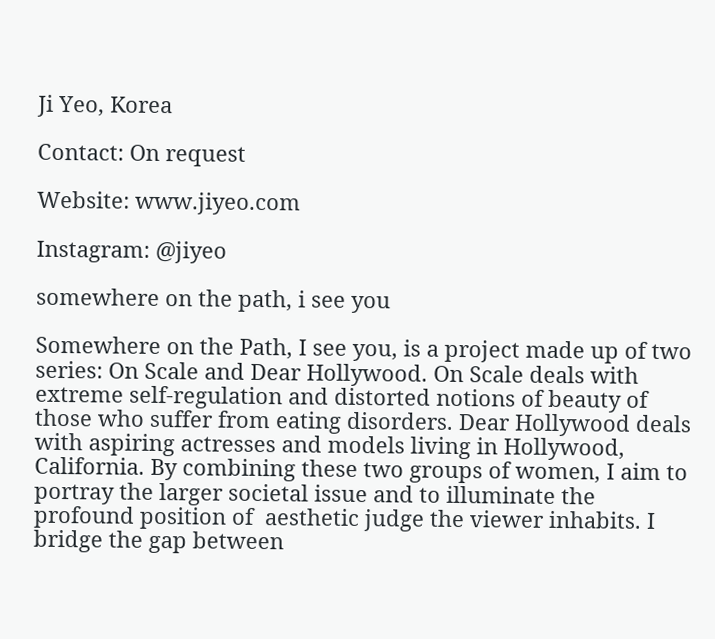Ji Yeo, Korea

Contact: On request

Website: www.jiyeo.com

Instagram: @jiyeo

somewhere on the path, i see you

Somewhere on the Path, I see you, is a project made up of two series: On Scale and Dear Hollywood. On Scale deals with extreme self-regulation and distorted notions of beauty of those who suffer from eating disorders. Dear Hollywood deals with aspiring actresses and models living in Hollywood, California. By combining these two groups of women, I aim to portray the larger societal issue and to illuminate the profound position of  aesthetic judge the viewer inhabits. I bridge the gap between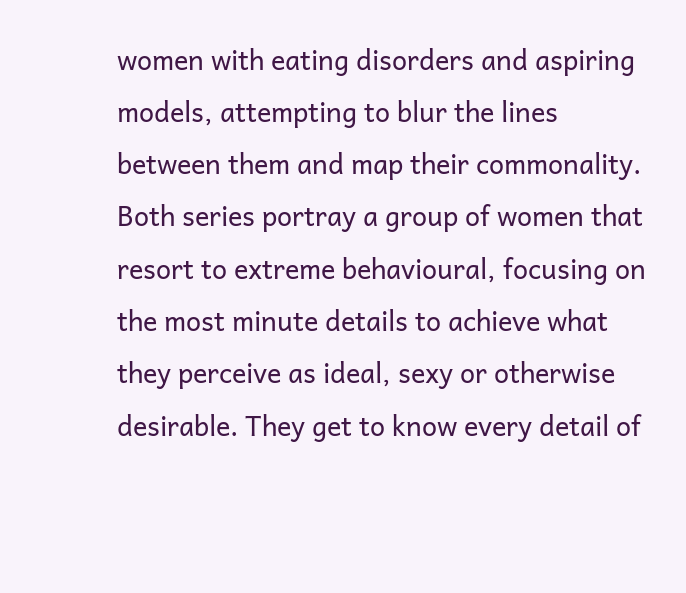women with eating disorders and aspiring models, attempting to blur the lines between them and map their commonality. Both series portray a group of women that resort to extreme behavioural, focusing on the most minute details to achieve what they perceive as ideal, sexy or otherwise desirable. They get to know every detail of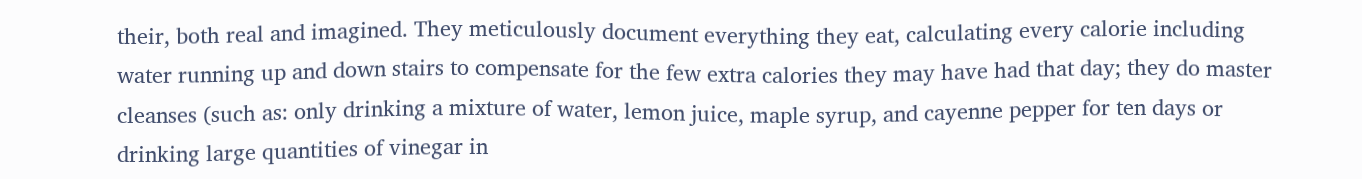their, both real and imagined. They meticulously document everything they eat, calculating every calorie including water running up and down stairs to compensate for the few extra calories they may have had that day; they do master cleanses (such as: only drinking a mixture of water, lemon juice, maple syrup, and cayenne pepper for ten days or drinking large quantities of vinegar in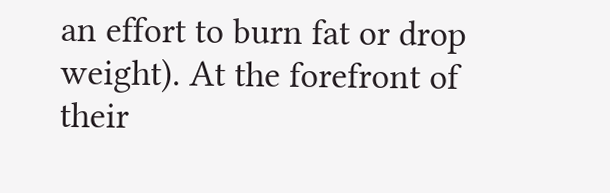an effort to burn fat or drop weight). At the forefront of their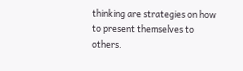thinking are strategies on how to present themselves to others.